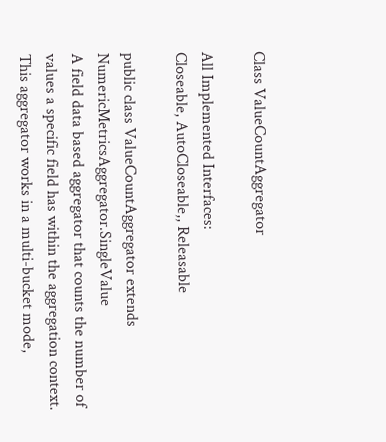Class ValueCountAggregator

All Implemented Interfaces:
Closeable, AutoCloseable,, Releasable

public class ValueCountAggregator extends NumericMetricsAggregator.SingleValue
A field data based aggregator that counts the number of values a specific field has within the aggregation context. This aggregator works in a multi-bucket mode,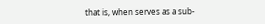that is, when serves as a sub-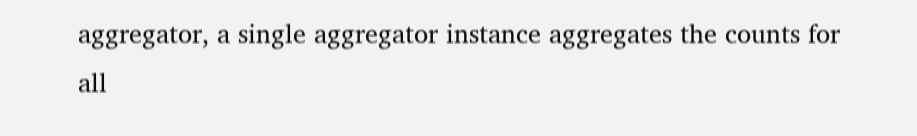aggregator, a single aggregator instance aggregates the counts for all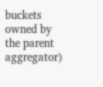buckets owned by the parent aggregator)